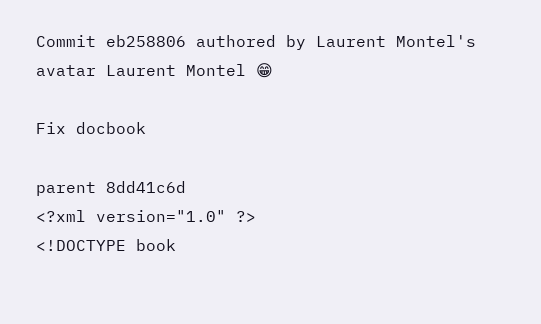Commit eb258806 authored by Laurent Montel's avatar Laurent Montel 😁

Fix docbook

parent 8dd41c6d
<?xml version="1.0" ?>
<!DOCTYPE book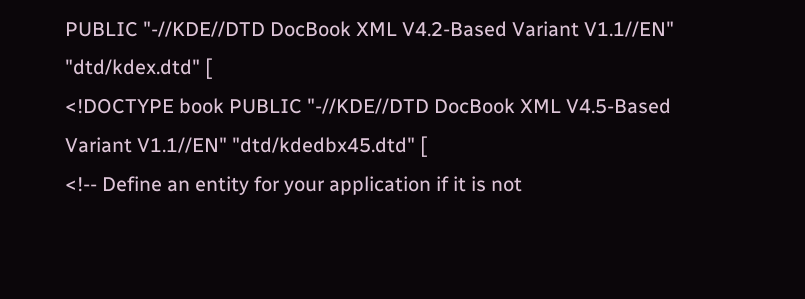PUBLIC "-//KDE//DTD DocBook XML V4.2-Based Variant V1.1//EN" "dtd/kdex.dtd" [
<!DOCTYPE book PUBLIC "-//KDE//DTD DocBook XML V4.5-Based Variant V1.1//EN" "dtd/kdedbx45.dtd" [
<!-- Define an entity for your application if it is not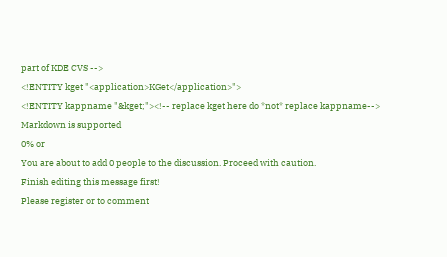part of KDE CVS -->
<!ENTITY kget "<application>KGet</application>">
<!ENTITY kappname "&kget;"><!-- replace kget here do *not* replace kappname-->
Markdown is supported
0% or
You are about to add 0 people to the discussion. Proceed with caution.
Finish editing this message first!
Please register or to comment